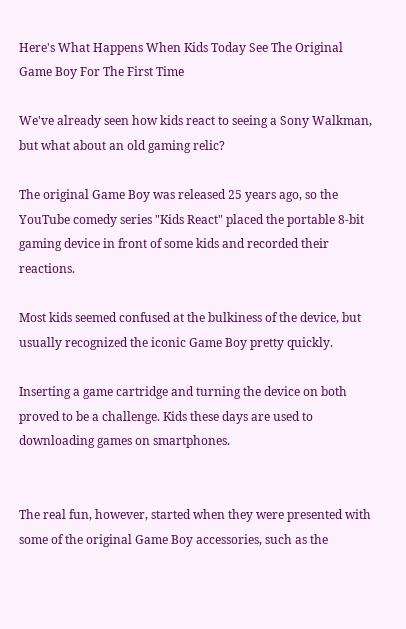Here's What Happens When Kids Today See The Original Game Boy For The First Time

We've already seen how kids react to seeing a Sony Walkman, but what about an old gaming relic?

The original Game Boy was released 25 years ago, so the YouTube comedy series "Kids React" placed the portable 8-bit gaming device in front of some kids and recorded their reactions.

Most kids seemed confused at the bulkiness of the device, but usually recognized the iconic Game Boy pretty quickly.

Inserting a game cartridge and turning the device on both proved to be a challenge. Kids these days are used to downloading games on smartphones.


The real fun, however, started when they were presented with some of the original Game Boy accessories, such as the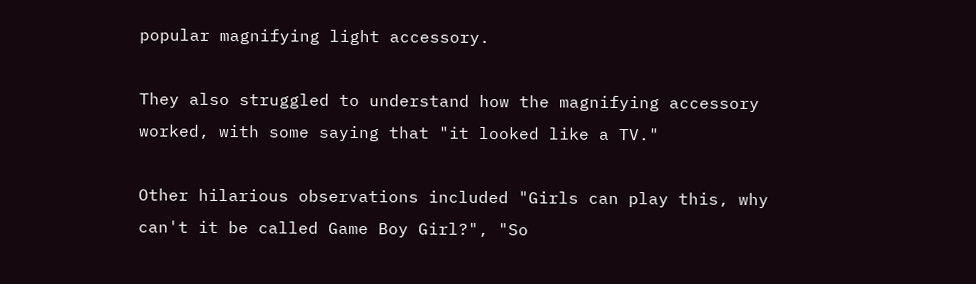popular magnifying light accessory.

They also struggled to understand how the magnifying accessory worked, with some saying that "it looked like a TV."

Other hilarious observations included "Girls can play this, why can't it be called Game Boy Girl?", "So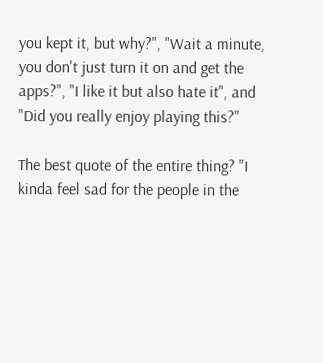you kept it, but why?", "Wait a minute, you don't just turn it on and get the apps?", "I like it but also hate it", and "Did you really enjoy playing this?"

The best quote of the entire thing? "I kinda feel sad for the people in the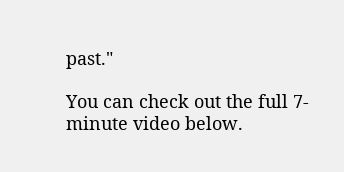past."

You can check out the full 7-minute video below.